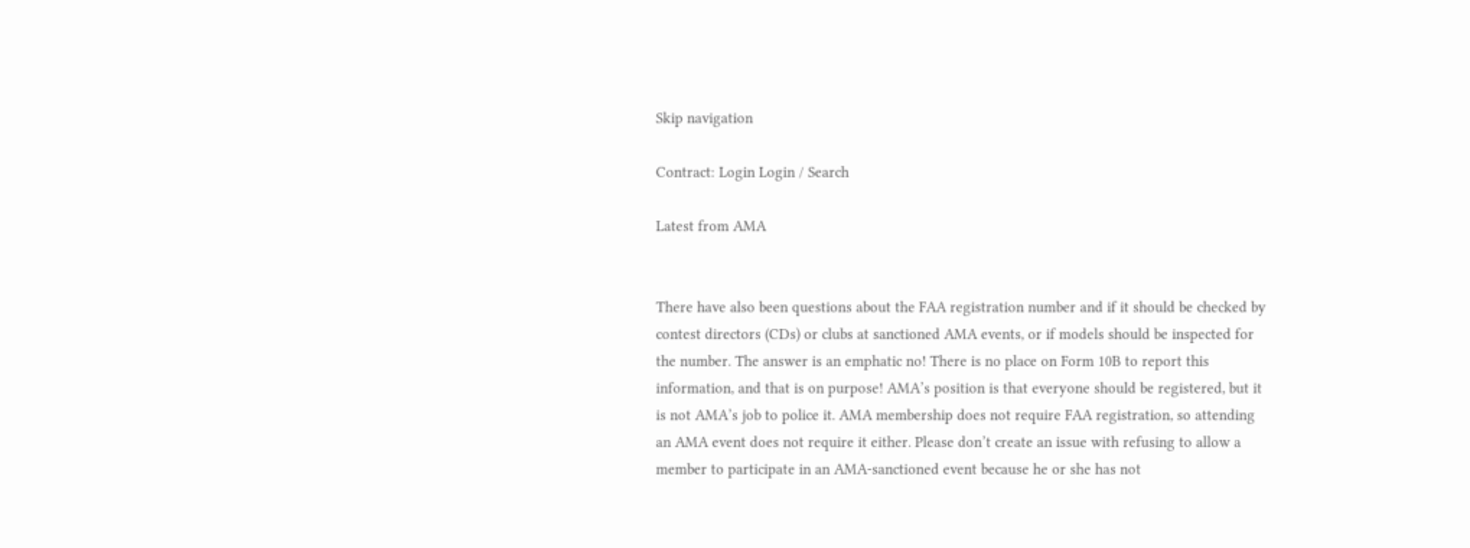Skip navigation

Contract: Login Login / Search

Latest from AMA


There have also been questions about the FAA registration number and if it should be checked by contest directors (CDs) or clubs at sanctioned AMA events, or if models should be inspected for the number. The answer is an emphatic no! There is no place on Form 10B to report this information, and that is on purpose! AMA’s position is that everyone should be registered, but it is not AMA’s job to police it. AMA membership does not require FAA registration, so attending an AMA event does not require it either. Please don’t create an issue with refusing to allow a member to participate in an AMA-sanctioned event because he or she has not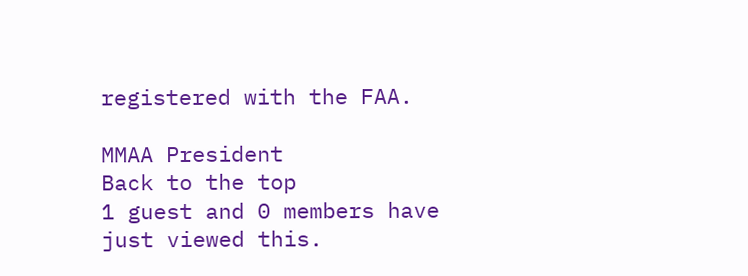registered with the FAA.

MMAA President
Back to the top
1 guest and 0 members have just viewed this.